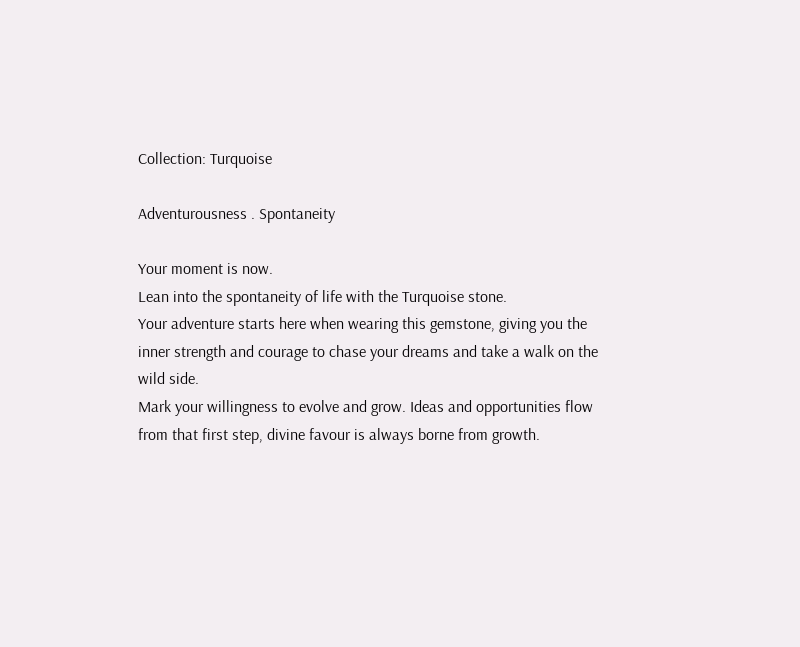Collection: Turquoise

Adventurousness . Spontaneity

Your moment is now.
Lean into the spontaneity of life with the Turquoise stone.
Your adventure starts here when wearing this gemstone, giving you the inner strength and courage to chase your dreams and take a walk on the wild side.
Mark your willingness to evolve and grow. Ideas and opportunities flow from that first step, divine favour is always borne from growth.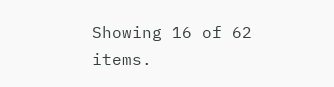Showing 16 of 62 items.